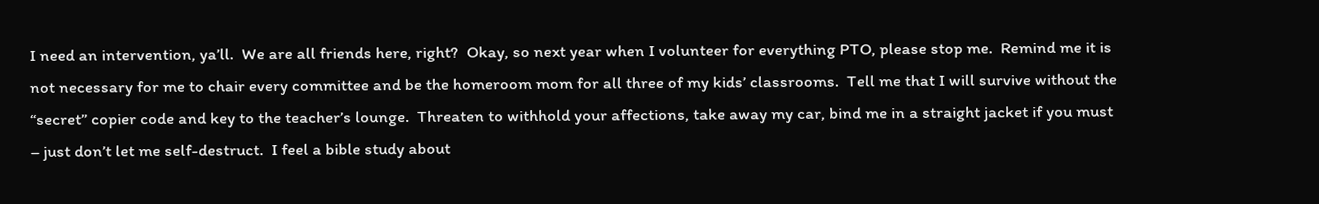I need an intervention, ya’ll.  We are all friends here, right?  Okay, so next year when I volunteer for everything PTO, please stop me.  Remind me it is not necessary for me to chair every committee and be the homeroom mom for all three of my kids’ classrooms.  Tell me that I will survive without the “secret” copier code and key to the teacher’s lounge.  Threaten to withhold your affections, take away my car, bind me in a straight jacket if you must – just don’t let me self-destruct.  I feel a bible study about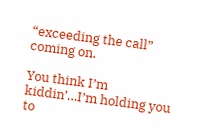“exceeding the call” coming on.

You think I’m kiddin’…I’m holding you to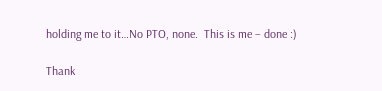holding me to it…No PTO, none.  This is me – done :)

Thank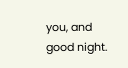you, and good night.